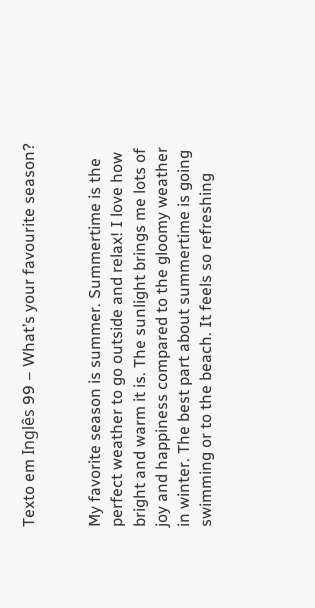Texto em Inglês 99 – What’s your favourite season?


My favorite season is summer. Summertime is the perfect weather to go outside and relax! I love how bright and warm it is. The sunlight brings me lots of joy and happiness compared to the gloomy weather in winter. The best part about summertime is going swimming or to the beach. It feels so refreshing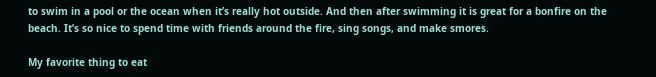to swim in a pool or the ocean when it’s really hot outside. And then after swimming it is great for a bonfire on the beach. It’s so nice to spend time with friends around the fire, sing songs, and make smores.

My favorite thing to eat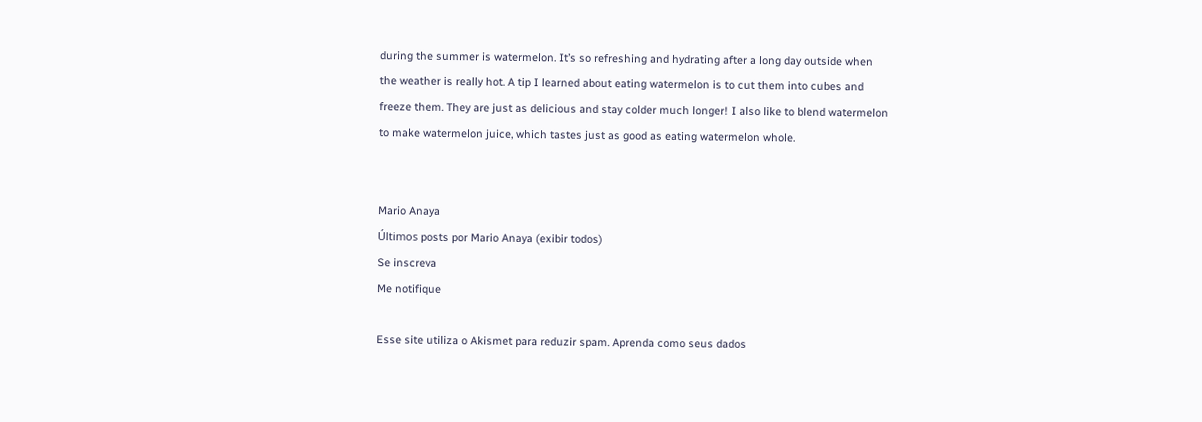during the summer is watermelon. It’s so refreshing and hydrating after a long day outside when the weather is really hot. A tip I learned about eating watermelon is to cut them into cubes and freeze them. They are just as delicious and stay colder much longer! I also like to blend watermelon to make watermelon juice, which tastes just as good as eating watermelon whole.


Mario Anaya
Últimos posts por Mario Anaya (exibir todos)
Se inscreva
Me notifique

Esse site utiliza o Akismet para reduzir spam. Aprenda como seus dados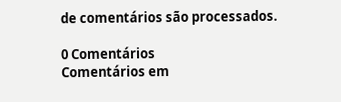de comentários são processados.

0 Comentários
Comentários em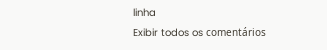linha
Exibir todos os comentários